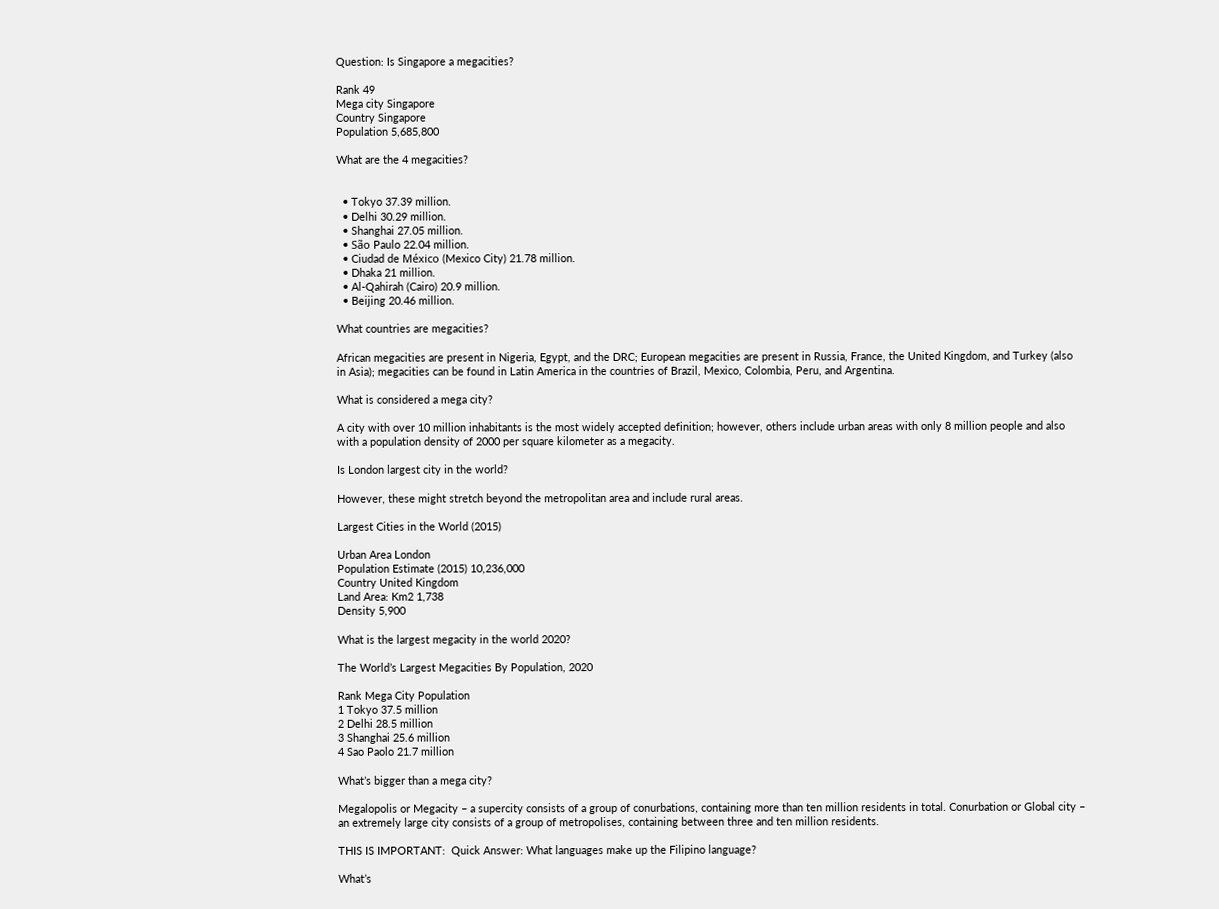Question: Is Singapore a megacities?

Rank 49
Mega city Singapore
Country Singapore
Population 5,685,800

What are the 4 megacities?


  • Tokyo 37.39 million.
  • Delhi 30.29 million.
  • Shanghai 27.05 million.
  • São Paulo 22.04 million.
  • Ciudad de México (Mexico City) 21.78 million.
  • Dhaka 21 million.
  • Al-Qahirah (Cairo) 20.9 million.
  • Beijing 20.46 million.

What countries are megacities?

African megacities are present in Nigeria, Egypt, and the DRC; European megacities are present in Russia, France, the United Kingdom, and Turkey (also in Asia); megacities can be found in Latin America in the countries of Brazil, Mexico, Colombia, Peru, and Argentina.

What is considered a mega city?

A city with over 10 million inhabitants is the most widely accepted definition; however, others include urban areas with only 8 million people and also with a population density of 2000 per square kilometer as a megacity.

Is London largest city in the world?

However, these might stretch beyond the metropolitan area and include rural areas.

Largest Cities in the World (2015)

Urban Area London
Population Estimate (2015) 10,236,000
Country United Kingdom
Land Area: Km2 1,738
Density 5,900

What is the largest megacity in the world 2020?

The World’s Largest Megacities By Population, 2020

Rank Mega City Population
1 Tokyo 37.5 million
2 Delhi 28.5 million
3 Shanghai 25.6 million
4 Sao Paolo 21.7 million

What’s bigger than a mega city?

Megalopolis or Megacity – a supercity consists of a group of conurbations, containing more than ten million residents in total. Conurbation or Global city – an extremely large city consists of a group of metropolises, containing between three and ten million residents.

THIS IS IMPORTANT:  Quick Answer: What languages make up the Filipino language?

What’s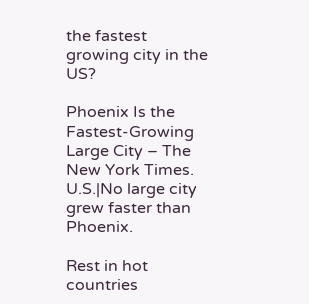the fastest growing city in the US?

Phoenix Is the Fastest-Growing Large City – The New York Times. U.S.|No large city grew faster than Phoenix.

Rest in hot countries